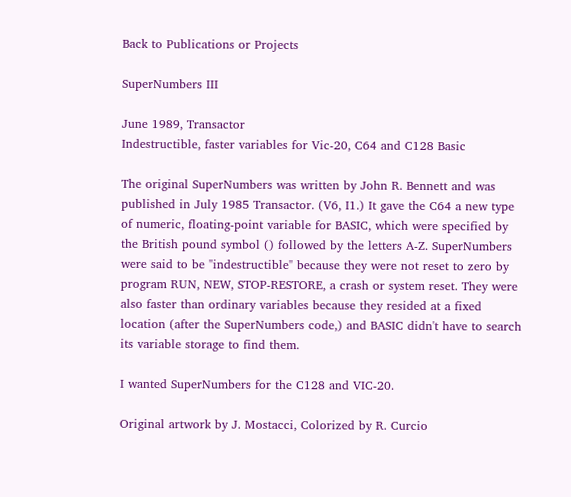Back to Publications or Projects

SuperNumbers III

June 1989, Transactor
Indestructible, faster variables for Vic-20, C64 and C128 Basic

The original SuperNumbers was written by John R. Bennett and was published in July 1985 Transactor. (V6, I1.) It gave the C64 a new type of numeric, floating-point variable for BASIC, which were specified by the British pound symbol () followed by the letters A-Z. SuperNumbers were said to be "indestructible" because they were not reset to zero by program RUN, NEW, STOP-RESTORE, a crash or system reset. They were also faster than ordinary variables because they resided at a fixed location (after the SuperNumbers code,) and BASIC didn't have to search its variable storage to find them.

I wanted SuperNumbers for the C128 and VIC-20.

Original artwork by J. Mostacci, Colorized by R. Curcio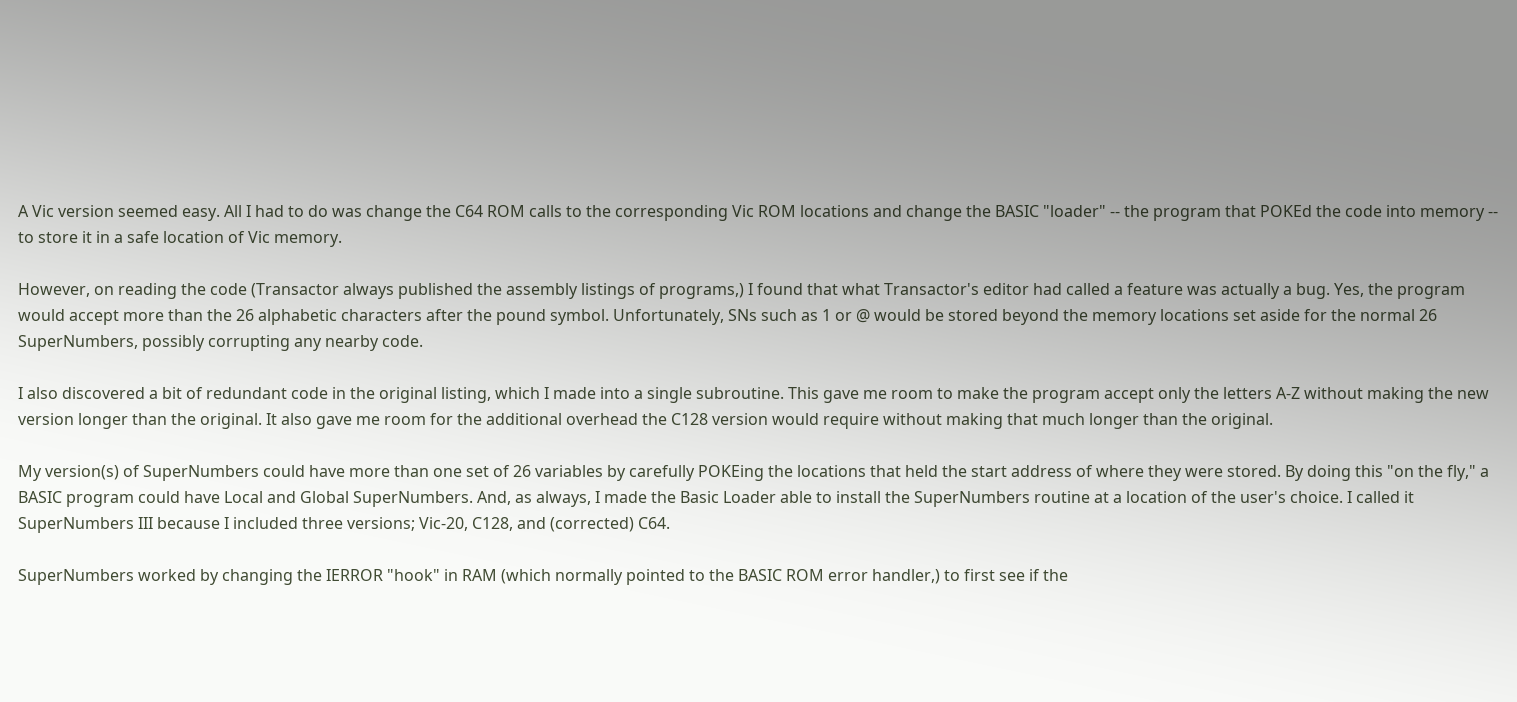A Vic version seemed easy. All I had to do was change the C64 ROM calls to the corresponding Vic ROM locations and change the BASIC "loader" -- the program that POKEd the code into memory -- to store it in a safe location of Vic memory.

However, on reading the code (Transactor always published the assembly listings of programs,) I found that what Transactor's editor had called a feature was actually a bug. Yes, the program would accept more than the 26 alphabetic characters after the pound symbol. Unfortunately, SNs such as 1 or @ would be stored beyond the memory locations set aside for the normal 26 SuperNumbers, possibly corrupting any nearby code.

I also discovered a bit of redundant code in the original listing, which I made into a single subroutine. This gave me room to make the program accept only the letters A-Z without making the new version longer than the original. It also gave me room for the additional overhead the C128 version would require without making that much longer than the original.

My version(s) of SuperNumbers could have more than one set of 26 variables by carefully POKEing the locations that held the start address of where they were stored. By doing this "on the fly," a BASIC program could have Local and Global SuperNumbers. And, as always, I made the Basic Loader able to install the SuperNumbers routine at a location of the user's choice. I called it SuperNumbers III because I included three versions; Vic-20, C128, and (corrected) C64.

SuperNumbers worked by changing the IERROR "hook" in RAM (which normally pointed to the BASIC ROM error handler,) to first see if the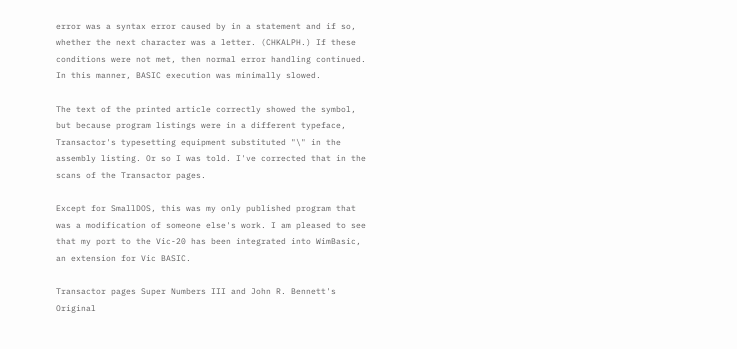error was a syntax error caused by in a statement and if so, whether the next character was a letter. (CHKALPH.) If these conditions were not met, then normal error handling continued. In this manner, BASIC execution was minimally slowed.

The text of the printed article correctly showed the symbol, but because program listings were in a different typeface, Transactor's typesetting equipment substituted "\" in the assembly listing. Or so I was told. I've corrected that in the scans of the Transactor pages.

Except for SmallDOS, this was my only published program that was a modification of someone else's work. I am pleased to see that my port to the Vic-20 has been integrated into WimBasic, an extension for Vic BASIC.

Transactor pages Super Numbers III and John R. Bennett's Original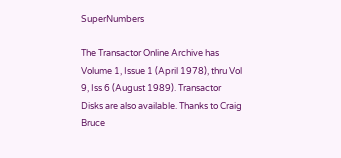SuperNumbers

The Transactor Online Archive has Volume 1, Issue 1 (April 1978), thru Vol 9, Iss 6 (August 1989). Transactor Disks are also available. Thanks to Craig Bruce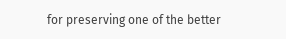for preserving one of the better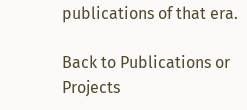publications of that era.

Back to Publications or Projects